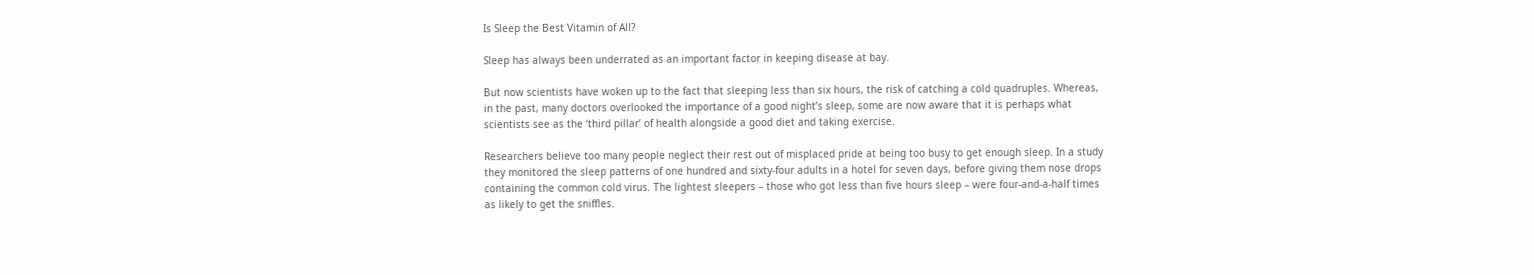Is Sleep the Best Vitamin of All?

Sleep has always been underrated as an important factor in keeping disease at bay.

But now scientists have woken up to the fact that sleeping less than six hours, the risk of catching a cold quadruples. Whereas, in the past, many doctors overlooked the importance of a good night’s sleep, some are now aware that it is perhaps what scientists see as the ‘third pillar’ of health alongside a good diet and taking exercise.

Researchers believe too many people neglect their rest out of misplaced pride at being too busy to get enough sleep. In a study they monitored the sleep patterns of one hundred and sixty-four adults in a hotel for seven days, before giving them nose drops containing the common cold virus. The lightest sleepers – those who got less than five hours sleep – were four-and-a-half times as likely to get the sniffles.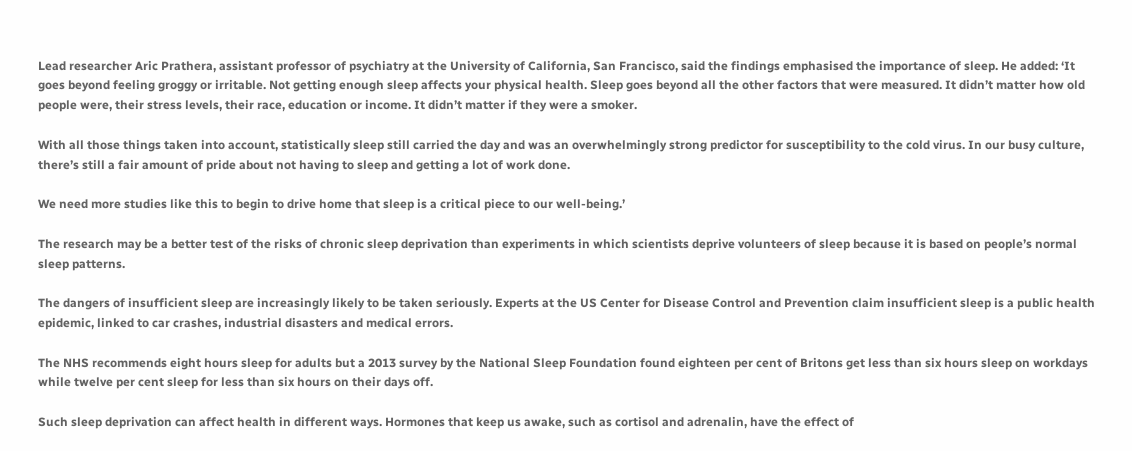Lead researcher Aric Prathera, assistant professor of psychiatry at the University of California, San Francisco, said the findings emphasised the importance of sleep. He added: ‘It goes beyond feeling groggy or irritable. Not getting enough sleep affects your physical health. Sleep goes beyond all the other factors that were measured. It didn’t matter how old people were, their stress levels, their race, education or income. It didn’t matter if they were a smoker.

With all those things taken into account, statistically sleep still carried the day and was an overwhelmingly strong predictor for susceptibility to the cold virus. In our busy culture, there’s still a fair amount of pride about not having to sleep and getting a lot of work done.

We need more studies like this to begin to drive home that sleep is a critical piece to our well-being.’

The research may be a better test of the risks of chronic sleep deprivation than experiments in which scientists deprive volunteers of sleep because it is based on people’s normal sleep patterns.

The dangers of insufficient sleep are increasingly likely to be taken seriously. Experts at the US Center for Disease Control and Prevention claim insufficient sleep is a public health epidemic, linked to car crashes, industrial disasters and medical errors.

The NHS recommends eight hours sleep for adults but a 2013 survey by the National Sleep Foundation found eighteen per cent of Britons get less than six hours sleep on workdays while twelve per cent sleep for less than six hours on their days off.

Such sleep deprivation can affect health in different ways. Hormones that keep us awake, such as cortisol and adrenalin, have the effect of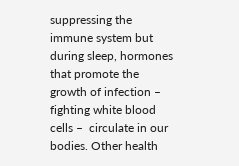suppressing the immune system but during sleep, hormones that promote the growth of infection – fighting white blood cells –  circulate in our bodies. Other health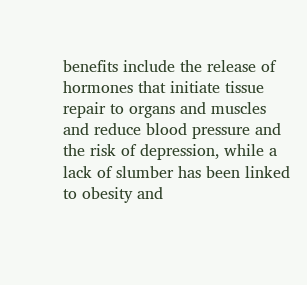benefits include the release of hormones that initiate tissue repair to organs and muscles and reduce blood pressure and the risk of depression, while a lack of slumber has been linked to obesity and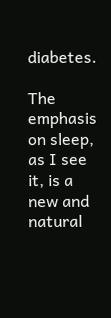diabetes.

The emphasis on sleep, as I see it, is a new and natural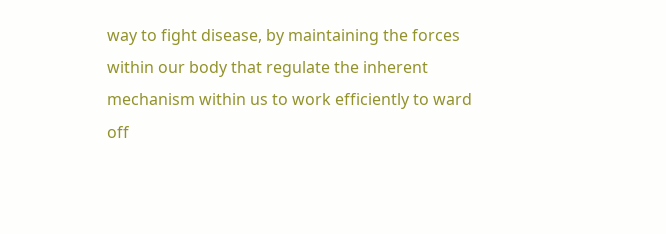way to fight disease, by maintaining the forces within our body that regulate the inherent mechanism within us to work efficiently to ward off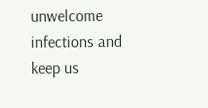unwelcome infections and keep us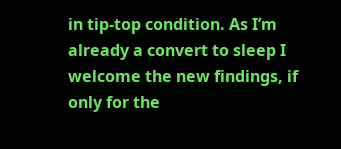in tip-top condition. As I’m already a convert to sleep I welcome the new findings, if only for the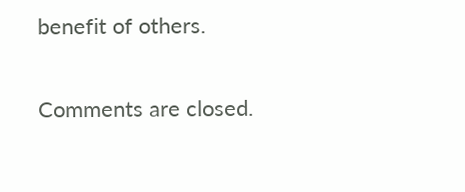benefit of others.

Comments are closed.